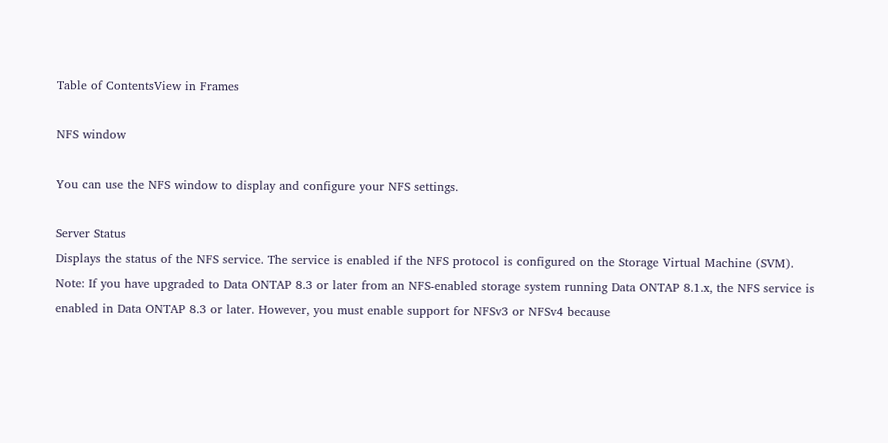Table of ContentsView in Frames

NFS window

You can use the NFS window to display and configure your NFS settings.

Server Status
Displays the status of the NFS service. The service is enabled if the NFS protocol is configured on the Storage Virtual Machine (SVM).
Note: If you have upgraded to Data ONTAP 8.3 or later from an NFS-enabled storage system running Data ONTAP 8.1.x, the NFS service is enabled in Data ONTAP 8.3 or later. However, you must enable support for NFSv3 or NFSv4 because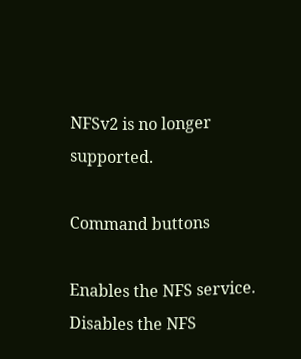NFSv2 is no longer supported.

Command buttons

Enables the NFS service.
Disables the NFS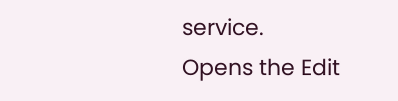service.
Opens the Edit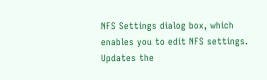NFS Settings dialog box, which enables you to edit NFS settings.
Updates the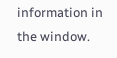information in the window.